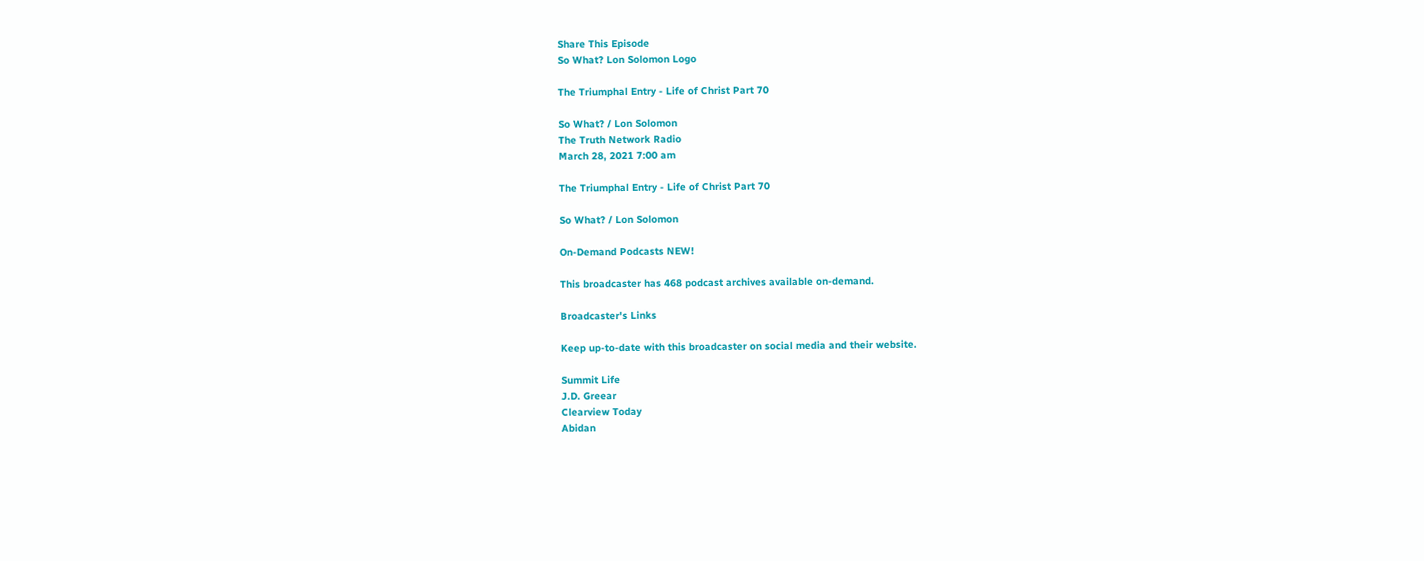Share This Episode
So What? Lon Solomon Logo

The Triumphal Entry - Life of Christ Part 70

So What? / Lon Solomon
The Truth Network Radio
March 28, 2021 7:00 am

The Triumphal Entry - Life of Christ Part 70

So What? / Lon Solomon

On-Demand Podcasts NEW!

This broadcaster has 468 podcast archives available on-demand.

Broadcaster's Links

Keep up-to-date with this broadcaster on social media and their website.

Summit Life
J.D. Greear
Clearview Today
Abidan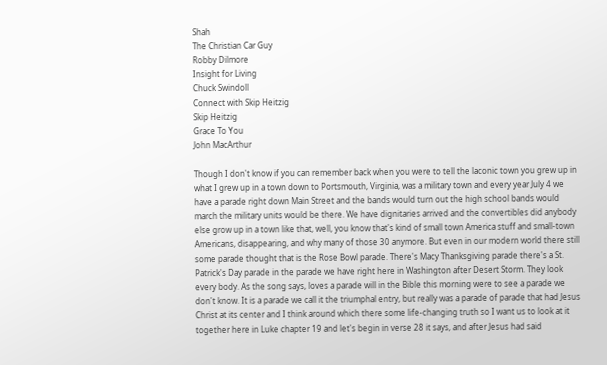Shah
The Christian Car Guy
Robby Dilmore
Insight for Living
Chuck Swindoll
Connect with Skip Heitzig
Skip Heitzig
Grace To You
John MacArthur

Though I don't know if you can remember back when you were to tell the laconic town you grew up in what I grew up in a town down to Portsmouth, Virginia, was a military town and every year July 4 we have a parade right down Main Street and the bands would turn out the high school bands would march the military units would be there. We have dignitaries arrived and the convertibles did anybody else grow up in a town like that, well, you know that's kind of small town America stuff and small-town Americans, disappearing, and why many of those 30 anymore. But even in our modern world there still some parade thought that is the Rose Bowl parade. There's Macy Thanksgiving parade there's a St. Patrick's Day parade in the parade we have right here in Washington after Desert Storm. They look every body. As the song says, loves a parade will in the Bible this morning were to see a parade we don't know. It is a parade we call it the triumphal entry, but really was a parade of parade that had Jesus Christ at its center and I think around which there some life-changing truth so I want us to look at it together here in Luke chapter 19 and let's begin in verse 28 it says, and after Jesus had said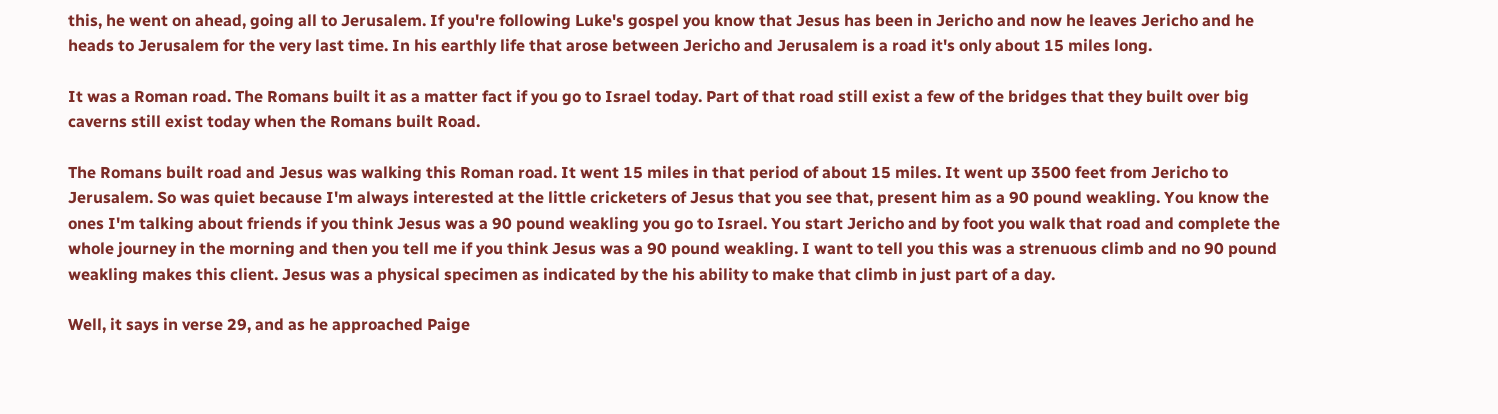this, he went on ahead, going all to Jerusalem. If you're following Luke's gospel you know that Jesus has been in Jericho and now he leaves Jericho and he heads to Jerusalem for the very last time. In his earthly life that arose between Jericho and Jerusalem is a road it's only about 15 miles long.

It was a Roman road. The Romans built it as a matter fact if you go to Israel today. Part of that road still exist a few of the bridges that they built over big caverns still exist today when the Romans built Road.

The Romans built road and Jesus was walking this Roman road. It went 15 miles in that period of about 15 miles. It went up 3500 feet from Jericho to Jerusalem. So was quiet because I'm always interested at the little cricketers of Jesus that you see that, present him as a 90 pound weakling. You know the ones I'm talking about friends if you think Jesus was a 90 pound weakling you go to Israel. You start Jericho and by foot you walk that road and complete the whole journey in the morning and then you tell me if you think Jesus was a 90 pound weakling. I want to tell you this was a strenuous climb and no 90 pound weakling makes this client. Jesus was a physical specimen as indicated by the his ability to make that climb in just part of a day.

Well, it says in verse 29, and as he approached Paige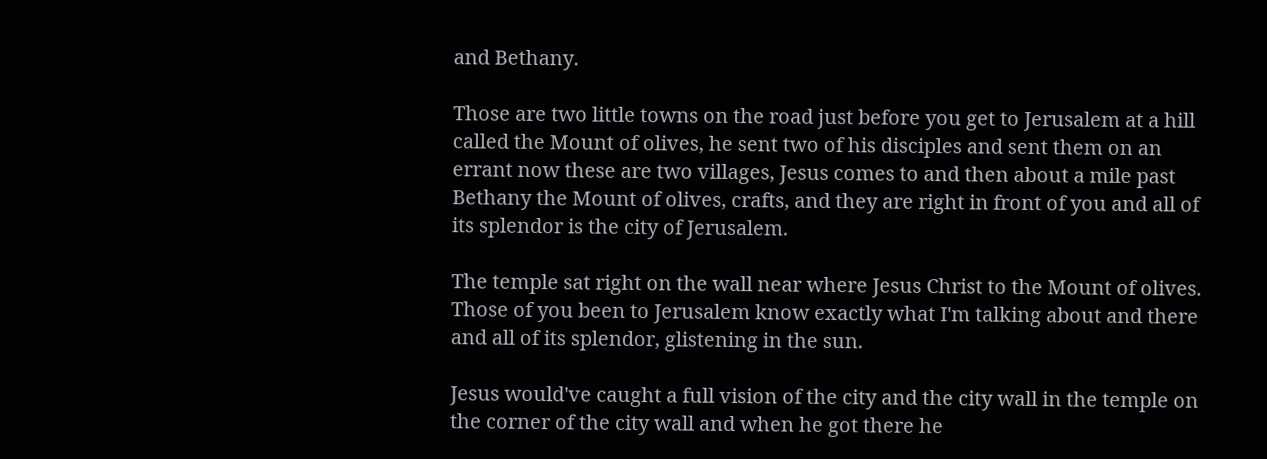and Bethany.

Those are two little towns on the road just before you get to Jerusalem at a hill called the Mount of olives, he sent two of his disciples and sent them on an errant now these are two villages, Jesus comes to and then about a mile past Bethany the Mount of olives, crafts, and they are right in front of you and all of its splendor is the city of Jerusalem.

The temple sat right on the wall near where Jesus Christ to the Mount of olives. Those of you been to Jerusalem know exactly what I'm talking about and there and all of its splendor, glistening in the sun.

Jesus would've caught a full vision of the city and the city wall in the temple on the corner of the city wall and when he got there he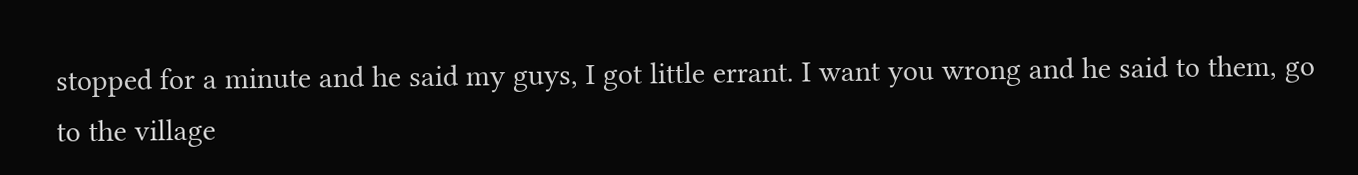stopped for a minute and he said my guys, I got little errant. I want you wrong and he said to them, go to the village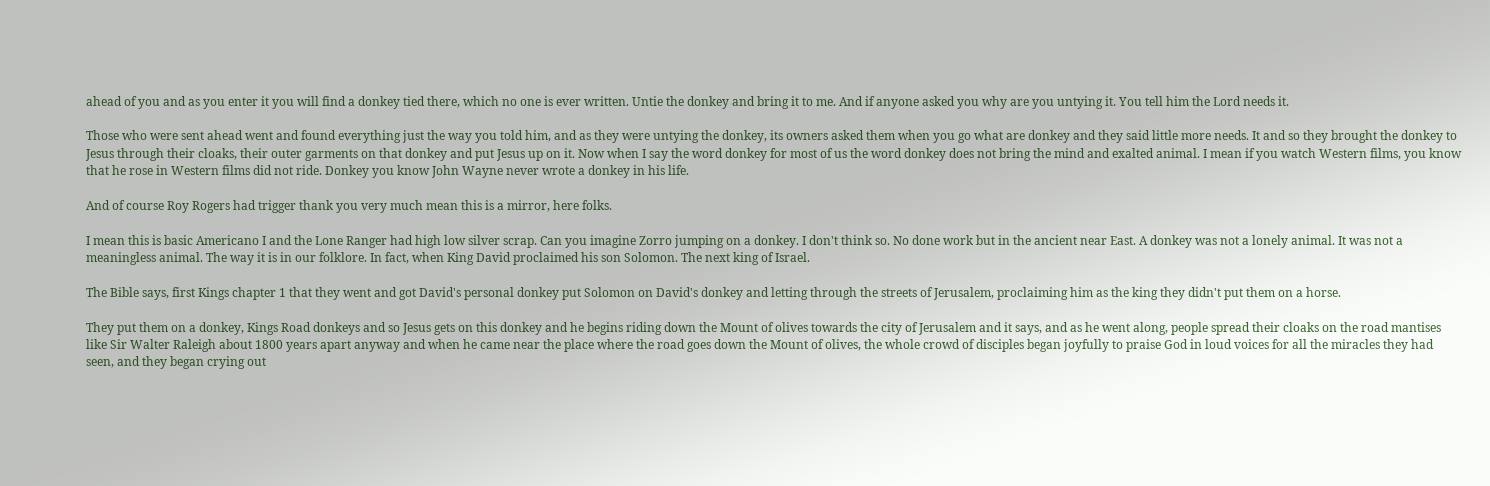ahead of you and as you enter it you will find a donkey tied there, which no one is ever written. Untie the donkey and bring it to me. And if anyone asked you why are you untying it. You tell him the Lord needs it.

Those who were sent ahead went and found everything just the way you told him, and as they were untying the donkey, its owners asked them when you go what are donkey and they said little more needs. It and so they brought the donkey to Jesus through their cloaks, their outer garments on that donkey and put Jesus up on it. Now when I say the word donkey for most of us the word donkey does not bring the mind and exalted animal. I mean if you watch Western films, you know that he rose in Western films did not ride. Donkey you know John Wayne never wrote a donkey in his life.

And of course Roy Rogers had trigger thank you very much mean this is a mirror, here folks.

I mean this is basic Americano I and the Lone Ranger had high low silver scrap. Can you imagine Zorro jumping on a donkey. I don't think so. No done work but in the ancient near East. A donkey was not a lonely animal. It was not a meaningless animal. The way it is in our folklore. In fact, when King David proclaimed his son Solomon. The next king of Israel.

The Bible says, first Kings chapter 1 that they went and got David's personal donkey put Solomon on David's donkey and letting through the streets of Jerusalem, proclaiming him as the king they didn't put them on a horse.

They put them on a donkey, Kings Road donkeys and so Jesus gets on this donkey and he begins riding down the Mount of olives towards the city of Jerusalem and it says, and as he went along, people spread their cloaks on the road mantises like Sir Walter Raleigh about 1800 years apart anyway and when he came near the place where the road goes down the Mount of olives, the whole crowd of disciples began joyfully to praise God in loud voices for all the miracles they had seen, and they began crying out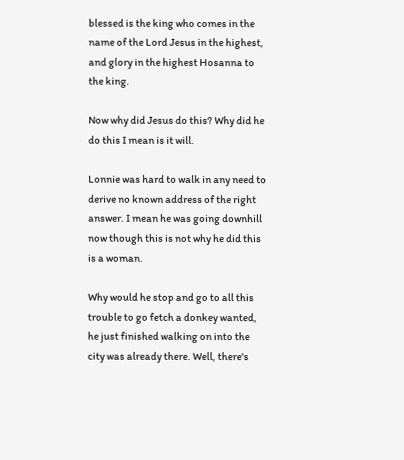blessed is the king who comes in the name of the Lord Jesus in the highest, and glory in the highest Hosanna to the king.

Now why did Jesus do this? Why did he do this I mean is it will.

Lonnie was hard to walk in any need to derive no known address of the right answer. I mean he was going downhill now though this is not why he did this is a woman.

Why would he stop and go to all this trouble to go fetch a donkey wanted, he just finished walking on into the city was already there. Well, there's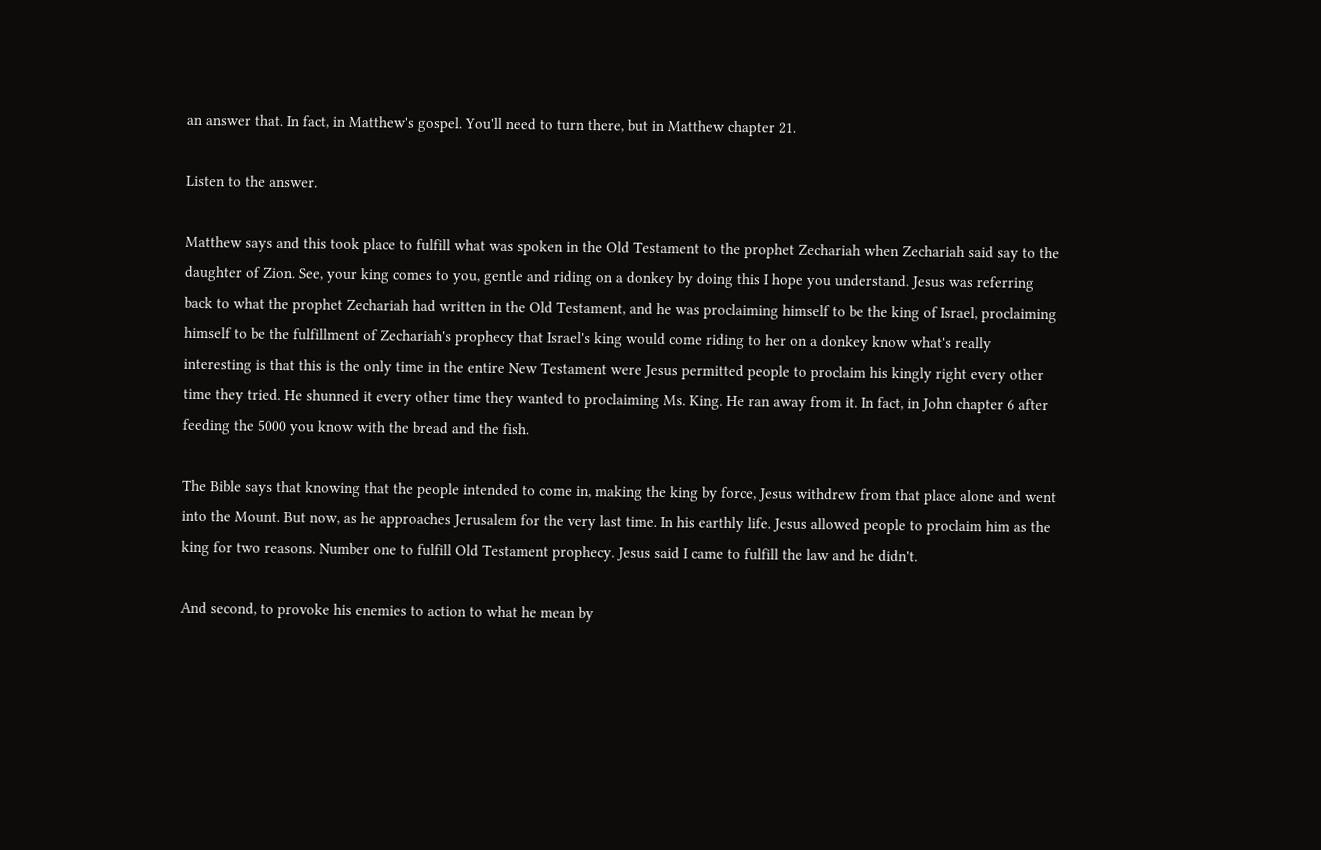an answer that. In fact, in Matthew's gospel. You'll need to turn there, but in Matthew chapter 21.

Listen to the answer.

Matthew says and this took place to fulfill what was spoken in the Old Testament to the prophet Zechariah when Zechariah said say to the daughter of Zion. See, your king comes to you, gentle and riding on a donkey by doing this I hope you understand. Jesus was referring back to what the prophet Zechariah had written in the Old Testament, and he was proclaiming himself to be the king of Israel, proclaiming himself to be the fulfillment of Zechariah's prophecy that Israel's king would come riding to her on a donkey know what's really interesting is that this is the only time in the entire New Testament were Jesus permitted people to proclaim his kingly right every other time they tried. He shunned it every other time they wanted to proclaiming Ms. King. He ran away from it. In fact, in John chapter 6 after feeding the 5000 you know with the bread and the fish.

The Bible says that knowing that the people intended to come in, making the king by force, Jesus withdrew from that place alone and went into the Mount. But now, as he approaches Jerusalem for the very last time. In his earthly life. Jesus allowed people to proclaim him as the king for two reasons. Number one to fulfill Old Testament prophecy. Jesus said I came to fulfill the law and he didn't.

And second, to provoke his enemies to action to what he mean by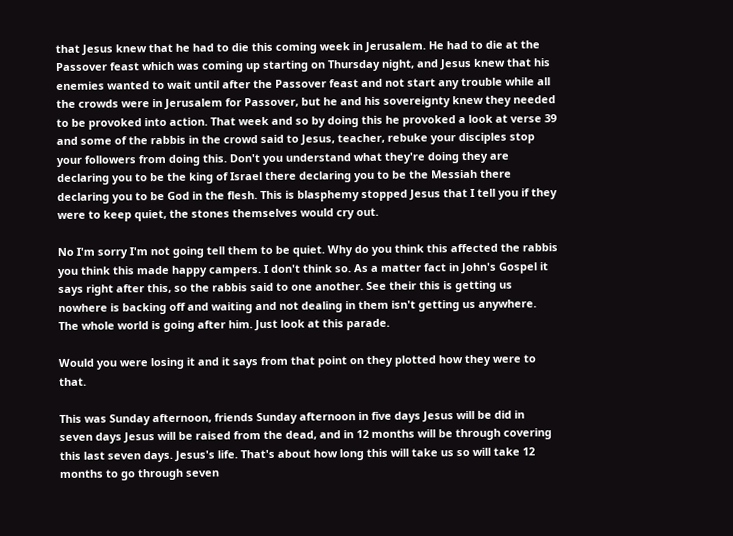that Jesus knew that he had to die this coming week in Jerusalem. He had to die at the Passover feast which was coming up starting on Thursday night, and Jesus knew that his enemies wanted to wait until after the Passover feast and not start any trouble while all the crowds were in Jerusalem for Passover, but he and his sovereignty knew they needed to be provoked into action. That week and so by doing this he provoked a look at verse 39 and some of the rabbis in the crowd said to Jesus, teacher, rebuke your disciples stop your followers from doing this. Don't you understand what they're doing they are declaring you to be the king of Israel there declaring you to be the Messiah there declaring you to be God in the flesh. This is blasphemy stopped Jesus that I tell you if they were to keep quiet, the stones themselves would cry out.

No I'm sorry I'm not going tell them to be quiet. Why do you think this affected the rabbis you think this made happy campers. I don't think so. As a matter fact in John's Gospel it says right after this, so the rabbis said to one another. See their this is getting us nowhere is backing off and waiting and not dealing in them isn't getting us anywhere. The whole world is going after him. Just look at this parade.

Would you were losing it and it says from that point on they plotted how they were to that.

This was Sunday afternoon, friends Sunday afternoon in five days Jesus will be did in seven days Jesus will be raised from the dead, and in 12 months will be through covering this last seven days. Jesus's life. That's about how long this will take us so will take 12 months to go through seven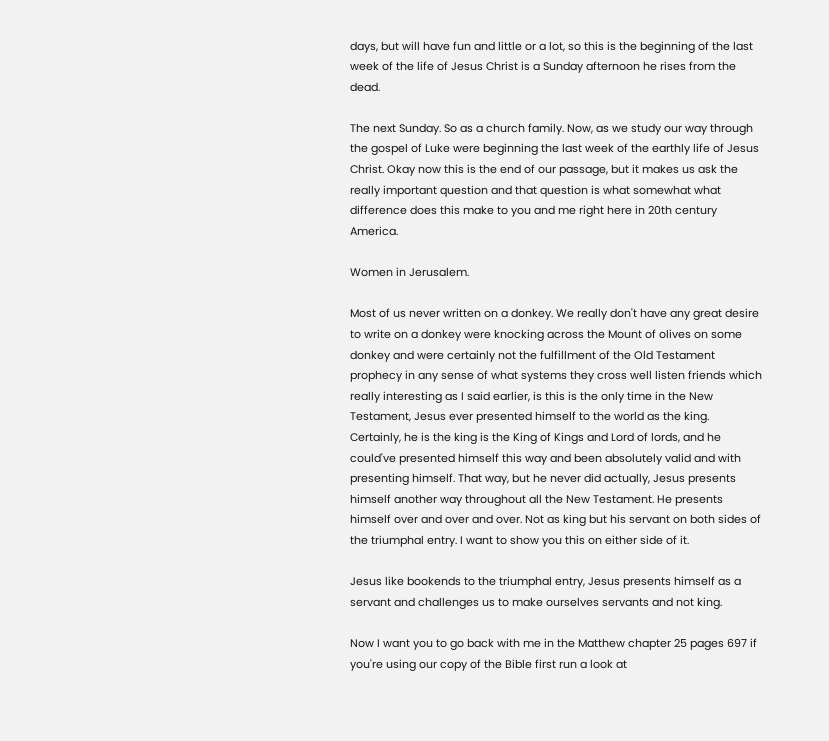days, but will have fun and little or a lot, so this is the beginning of the last week of the life of Jesus Christ is a Sunday afternoon he rises from the dead.

The next Sunday. So as a church family. Now, as we study our way through the gospel of Luke were beginning the last week of the earthly life of Jesus Christ. Okay now this is the end of our passage, but it makes us ask the really important question and that question is what somewhat what difference does this make to you and me right here in 20th century America.

Women in Jerusalem.

Most of us never written on a donkey. We really don't have any great desire to write on a donkey were knocking across the Mount of olives on some donkey and were certainly not the fulfillment of the Old Testament prophecy in any sense of what systems they cross well listen friends which really interesting as I said earlier, is this is the only time in the New Testament, Jesus ever presented himself to the world as the king. Certainly, he is the king is the King of Kings and Lord of lords, and he could've presented himself this way and been absolutely valid and with presenting himself. That way, but he never did actually, Jesus presents himself another way throughout all the New Testament. He presents himself over and over and over. Not as king but his servant on both sides of the triumphal entry. I want to show you this on either side of it.

Jesus like bookends to the triumphal entry, Jesus presents himself as a servant and challenges us to make ourselves servants and not king.

Now I want you to go back with me in the Matthew chapter 25 pages 697 if you're using our copy of the Bible first run a look at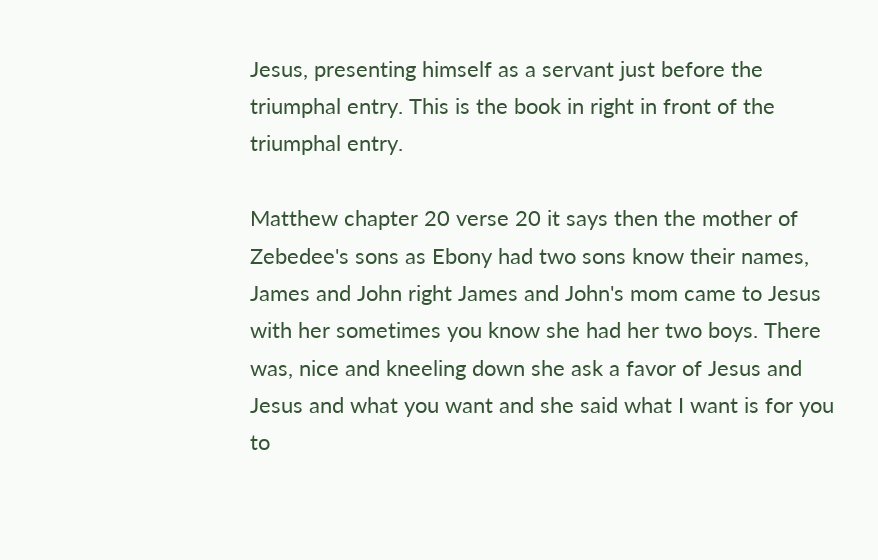Jesus, presenting himself as a servant just before the triumphal entry. This is the book in right in front of the triumphal entry.

Matthew chapter 20 verse 20 it says then the mother of Zebedee's sons as Ebony had two sons know their names, James and John right James and John's mom came to Jesus with her sometimes you know she had her two boys. There was, nice and kneeling down she ask a favor of Jesus and Jesus and what you want and she said what I want is for you to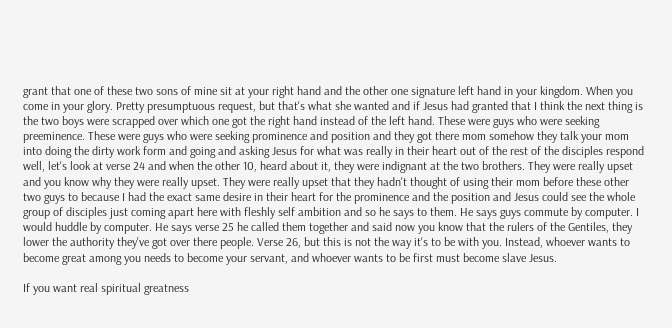grant that one of these two sons of mine sit at your right hand and the other one signature left hand in your kingdom. When you come in your glory. Pretty presumptuous request, but that's what she wanted and if Jesus had granted that I think the next thing is the two boys were scrapped over which one got the right hand instead of the left hand. These were guys who were seeking preeminence. These were guys who were seeking prominence and position and they got there mom somehow they talk your mom into doing the dirty work form and going and asking Jesus for what was really in their heart out of the rest of the disciples respond well, let's look at verse 24 and when the other 10, heard about it, they were indignant at the two brothers. They were really upset and you know why they were really upset. They were really upset that they hadn't thought of using their mom before these other two guys to because I had the exact same desire in their heart for the prominence and the position and Jesus could see the whole group of disciples just coming apart here with fleshly self ambition and so he says to them. He says guys commute by computer. I would huddle by computer. He says verse 25 he called them together and said now you know that the rulers of the Gentiles, they lower the authority they've got over there people. Verse 26, but this is not the way it's to be with you. Instead, whoever wants to become great among you needs to become your servant, and whoever wants to be first must become slave Jesus.

If you want real spiritual greatness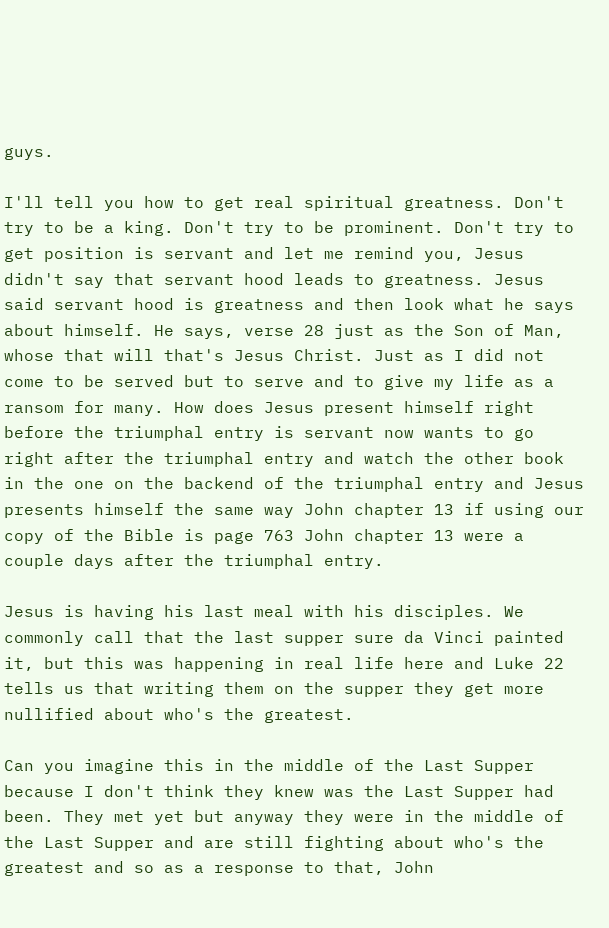guys.

I'll tell you how to get real spiritual greatness. Don't try to be a king. Don't try to be prominent. Don't try to get position is servant and let me remind you, Jesus didn't say that servant hood leads to greatness. Jesus said servant hood is greatness and then look what he says about himself. He says, verse 28 just as the Son of Man, whose that will that's Jesus Christ. Just as I did not come to be served but to serve and to give my life as a ransom for many. How does Jesus present himself right before the triumphal entry is servant now wants to go right after the triumphal entry and watch the other book in the one on the backend of the triumphal entry and Jesus presents himself the same way John chapter 13 if using our copy of the Bible is page 763 John chapter 13 were a couple days after the triumphal entry.

Jesus is having his last meal with his disciples. We commonly call that the last supper sure da Vinci painted it, but this was happening in real life here and Luke 22 tells us that writing them on the supper they get more nullified about who's the greatest.

Can you imagine this in the middle of the Last Supper because I don't think they knew was the Last Supper had been. They met yet but anyway they were in the middle of the Last Supper and are still fighting about who's the greatest and so as a response to that, John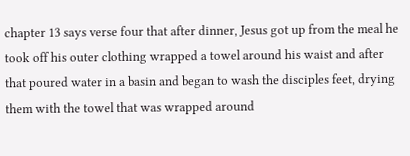chapter 13 says verse four that after dinner, Jesus got up from the meal he took off his outer clothing wrapped a towel around his waist and after that poured water in a basin and began to wash the disciples feet, drying them with the towel that was wrapped around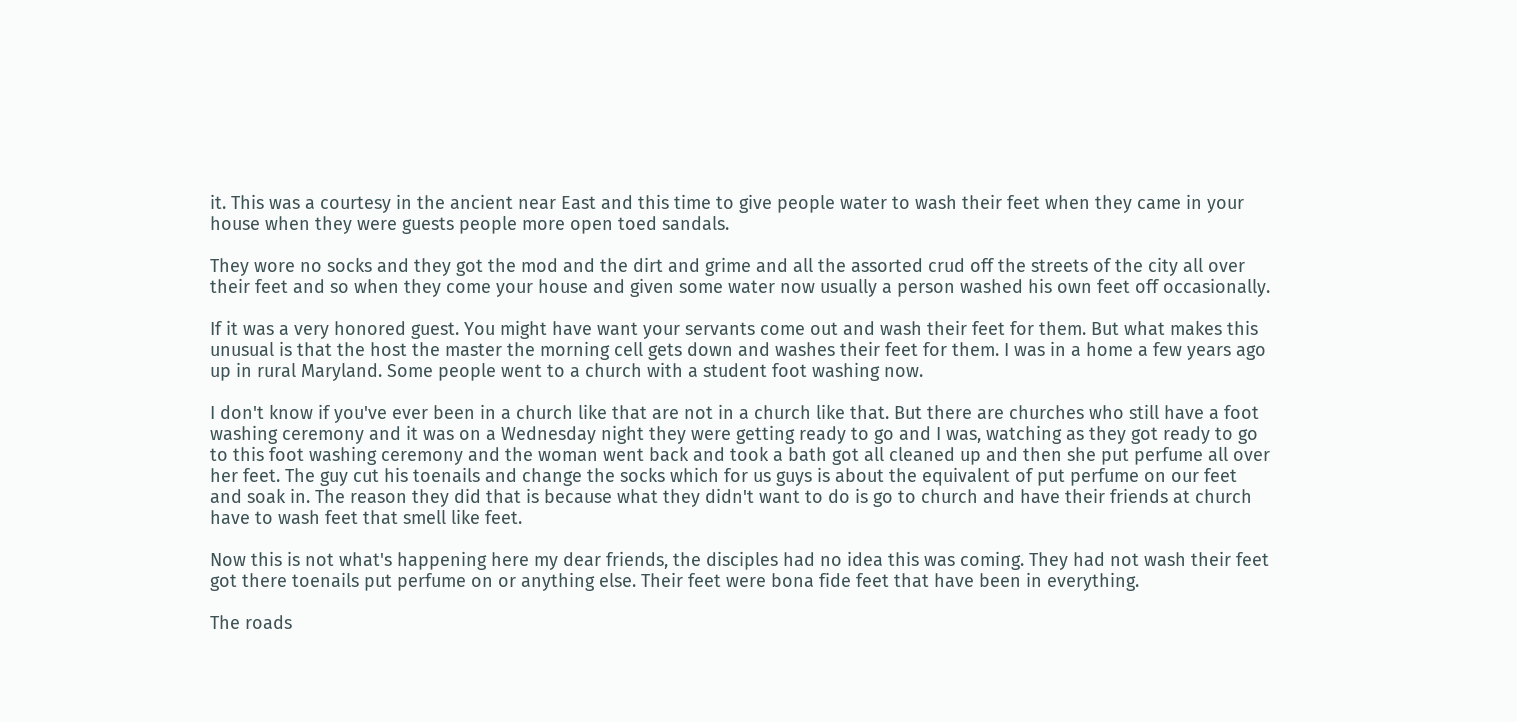it. This was a courtesy in the ancient near East and this time to give people water to wash their feet when they came in your house when they were guests people more open toed sandals.

They wore no socks and they got the mod and the dirt and grime and all the assorted crud off the streets of the city all over their feet and so when they come your house and given some water now usually a person washed his own feet off occasionally.

If it was a very honored guest. You might have want your servants come out and wash their feet for them. But what makes this unusual is that the host the master the morning cell gets down and washes their feet for them. I was in a home a few years ago up in rural Maryland. Some people went to a church with a student foot washing now.

I don't know if you've ever been in a church like that are not in a church like that. But there are churches who still have a foot washing ceremony and it was on a Wednesday night they were getting ready to go and I was, watching as they got ready to go to this foot washing ceremony and the woman went back and took a bath got all cleaned up and then she put perfume all over her feet. The guy cut his toenails and change the socks which for us guys is about the equivalent of put perfume on our feet and soak in. The reason they did that is because what they didn't want to do is go to church and have their friends at church have to wash feet that smell like feet.

Now this is not what's happening here my dear friends, the disciples had no idea this was coming. They had not wash their feet got there toenails put perfume on or anything else. Their feet were bona fide feet that have been in everything.

The roads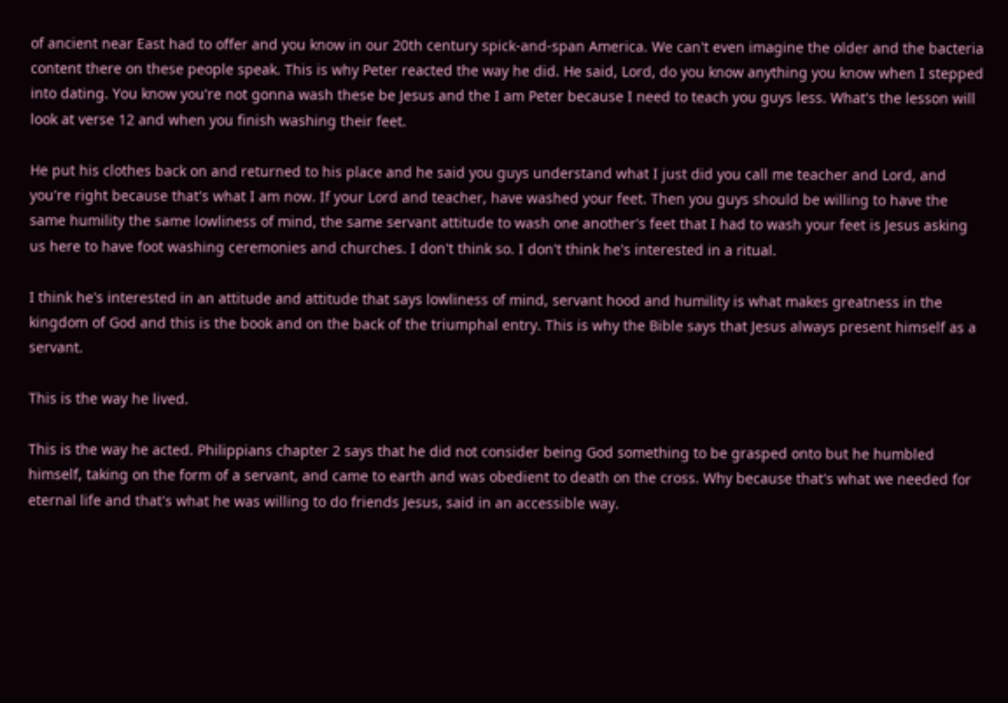of ancient near East had to offer and you know in our 20th century spick-and-span America. We can't even imagine the older and the bacteria content there on these people speak. This is why Peter reacted the way he did. He said, Lord, do you know anything you know when I stepped into dating. You know you're not gonna wash these be Jesus and the I am Peter because I need to teach you guys less. What's the lesson will look at verse 12 and when you finish washing their feet.

He put his clothes back on and returned to his place and he said you guys understand what I just did you call me teacher and Lord, and you're right because that's what I am now. If your Lord and teacher, have washed your feet. Then you guys should be willing to have the same humility the same lowliness of mind, the same servant attitude to wash one another's feet that I had to wash your feet is Jesus asking us here to have foot washing ceremonies and churches. I don't think so. I don't think he's interested in a ritual.

I think he's interested in an attitude and attitude that says lowliness of mind, servant hood and humility is what makes greatness in the kingdom of God and this is the book and on the back of the triumphal entry. This is why the Bible says that Jesus always present himself as a servant.

This is the way he lived.

This is the way he acted. Philippians chapter 2 says that he did not consider being God something to be grasped onto but he humbled himself, taking on the form of a servant, and came to earth and was obedient to death on the cross. Why because that's what we needed for eternal life and that's what he was willing to do friends Jesus, said in an accessible way.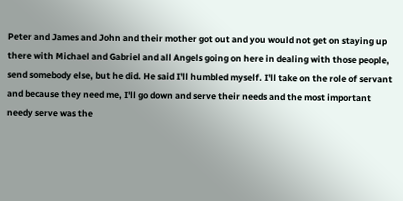Peter and James and John and their mother got out and you would not get on staying up there with Michael and Gabriel and all Angels going on here in dealing with those people, send somebody else, but he did. He said I'll humbled myself. I'll take on the role of servant and because they need me, I'll go down and serve their needs and the most important needy serve was the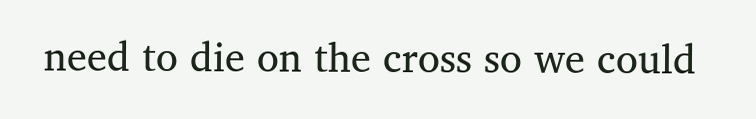need to die on the cross so we could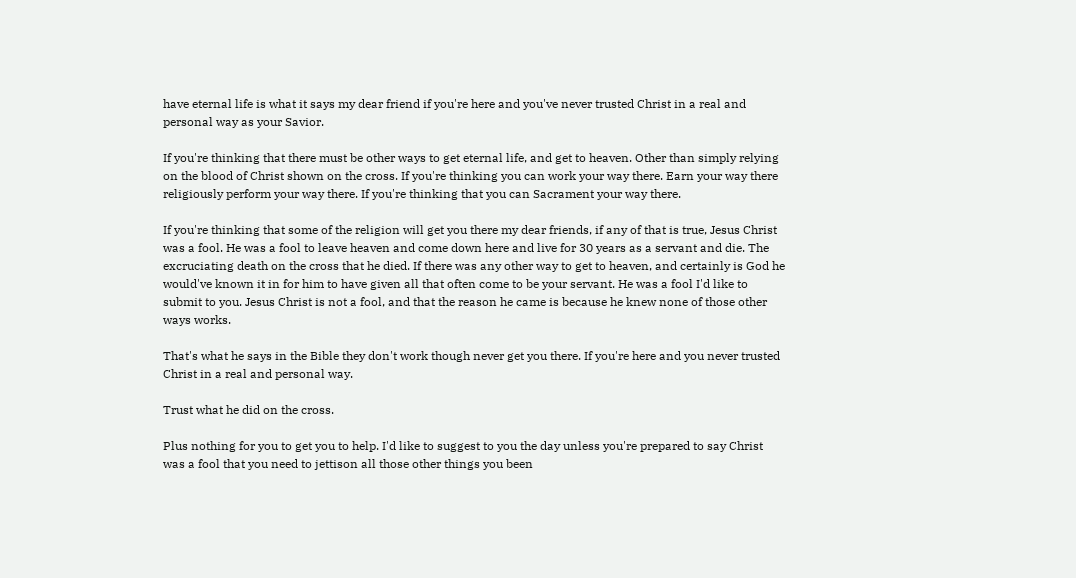have eternal life is what it says my dear friend if you're here and you've never trusted Christ in a real and personal way as your Savior.

If you're thinking that there must be other ways to get eternal life, and get to heaven. Other than simply relying on the blood of Christ shown on the cross. If you're thinking you can work your way there. Earn your way there religiously perform your way there. If you're thinking that you can Sacrament your way there.

If you're thinking that some of the religion will get you there my dear friends, if any of that is true, Jesus Christ was a fool. He was a fool to leave heaven and come down here and live for 30 years as a servant and die. The excruciating death on the cross that he died. If there was any other way to get to heaven, and certainly is God he would've known it in for him to have given all that often come to be your servant. He was a fool I'd like to submit to you. Jesus Christ is not a fool, and that the reason he came is because he knew none of those other ways works.

That's what he says in the Bible they don't work though never get you there. If you're here and you never trusted Christ in a real and personal way.

Trust what he did on the cross.

Plus nothing for you to get you to help. I'd like to suggest to you the day unless you're prepared to say Christ was a fool that you need to jettison all those other things you been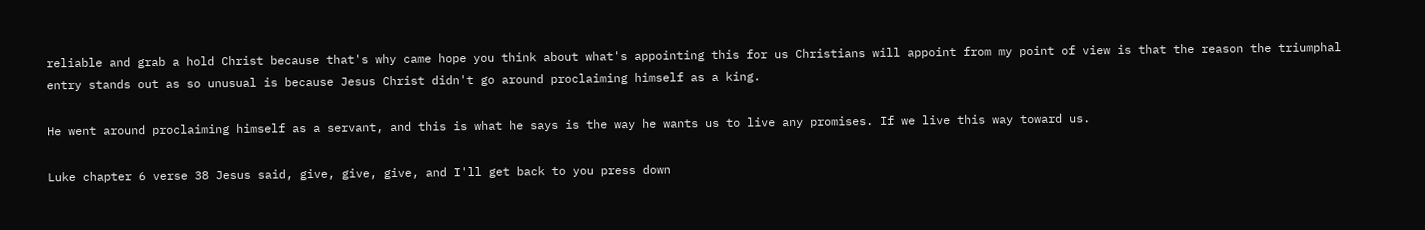reliable and grab a hold Christ because that's why came hope you think about what's appointing this for us Christians will appoint from my point of view is that the reason the triumphal entry stands out as so unusual is because Jesus Christ didn't go around proclaiming himself as a king.

He went around proclaiming himself as a servant, and this is what he says is the way he wants us to live any promises. If we live this way toward us.

Luke chapter 6 verse 38 Jesus said, give, give, give, and I'll get back to you press down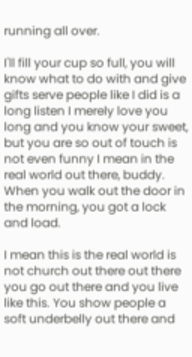running all over.

I'll fill your cup so full, you will know what to do with and give gifts serve people like I did is a long listen I merely love you long and you know your sweet, but you are so out of touch is not even funny I mean in the real world out there, buddy. When you walk out the door in the morning, you got a lock and load.

I mean this is the real world is not church out there out there you go out there and you live like this. You show people a soft underbelly out there and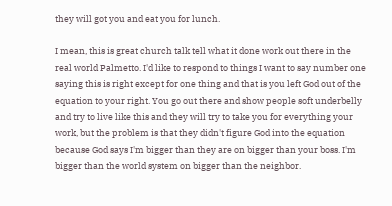they will got you and eat you for lunch.

I mean, this is great church talk tell what it done work out there in the real world Palmetto. I'd like to respond to things I want to say number one saying this is right except for one thing and that is you left God out of the equation to your right. You go out there and show people soft underbelly and try to live like this and they will try to take you for everything your work, but the problem is that they didn't figure God into the equation because God says I'm bigger than they are on bigger than your boss. I'm bigger than the world system on bigger than the neighbor.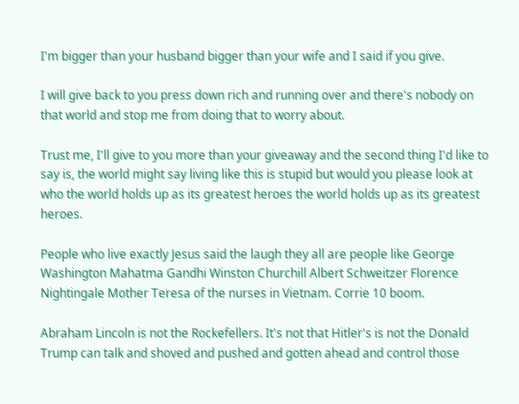I'm bigger than your husband bigger than your wife and I said if you give.

I will give back to you press down rich and running over and there's nobody on that world and stop me from doing that to worry about.

Trust me, I'll give to you more than your giveaway and the second thing I'd like to say is, the world might say living like this is stupid but would you please look at who the world holds up as its greatest heroes the world holds up as its greatest heroes.

People who live exactly Jesus said the laugh they all are people like George Washington Mahatma Gandhi Winston Churchill Albert Schweitzer Florence Nightingale Mother Teresa of the nurses in Vietnam. Corrie 10 boom.

Abraham Lincoln is not the Rockefellers. It's not that Hitler's is not the Donald Trump can talk and shoved and pushed and gotten ahead and control those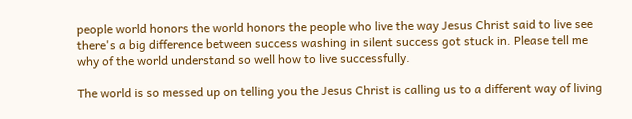people world honors the world honors the people who live the way Jesus Christ said to live see there's a big difference between success washing in silent success got stuck in. Please tell me why of the world understand so well how to live successfully.

The world is so messed up on telling you the Jesus Christ is calling us to a different way of living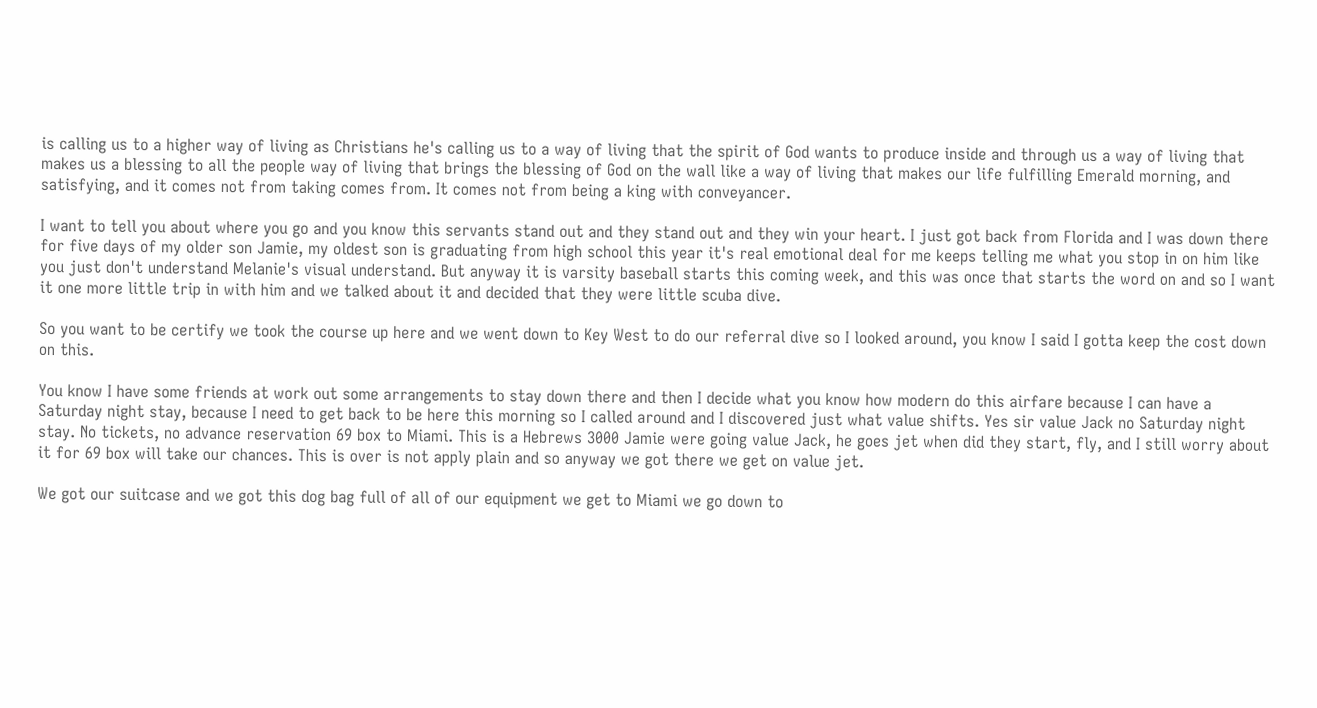is calling us to a higher way of living as Christians he's calling us to a way of living that the spirit of God wants to produce inside and through us a way of living that makes us a blessing to all the people way of living that brings the blessing of God on the wall like a way of living that makes our life fulfilling Emerald morning, and satisfying, and it comes not from taking comes from. It comes not from being a king with conveyancer.

I want to tell you about where you go and you know this servants stand out and they stand out and they win your heart. I just got back from Florida and I was down there for five days of my older son Jamie, my oldest son is graduating from high school this year it's real emotional deal for me keeps telling me what you stop in on him like you just don't understand Melanie's visual understand. But anyway it is varsity baseball starts this coming week, and this was once that starts the word on and so I want it one more little trip in with him and we talked about it and decided that they were little scuba dive.

So you want to be certify we took the course up here and we went down to Key West to do our referral dive so I looked around, you know I said I gotta keep the cost down on this.

You know I have some friends at work out some arrangements to stay down there and then I decide what you know how modern do this airfare because I can have a Saturday night stay, because I need to get back to be here this morning so I called around and I discovered just what value shifts. Yes sir value Jack no Saturday night stay. No tickets, no advance reservation 69 box to Miami. This is a Hebrews 3000 Jamie were going value Jack, he goes jet when did they start, fly, and I still worry about it for 69 box will take our chances. This is over is not apply plain and so anyway we got there we get on value jet.

We got our suitcase and we got this dog bag full of all of our equipment we get to Miami we go down to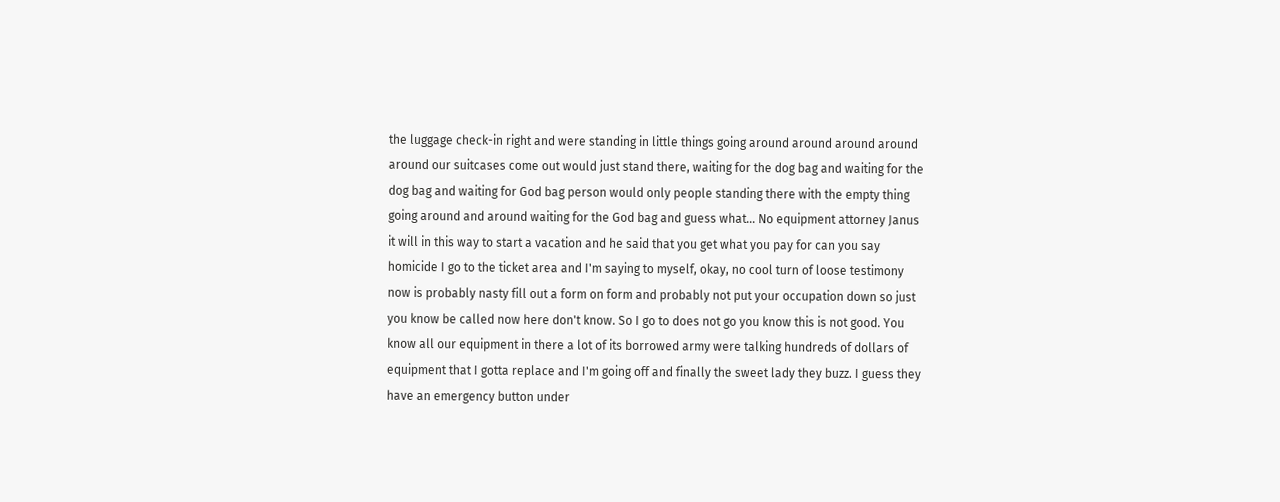the luggage check-in right and were standing in little things going around around around around around our suitcases come out would just stand there, waiting for the dog bag and waiting for the dog bag and waiting for God bag person would only people standing there with the empty thing going around and around waiting for the God bag and guess what… No equipment attorney Janus it will in this way to start a vacation and he said that you get what you pay for can you say homicide I go to the ticket area and I'm saying to myself, okay, no cool turn of loose testimony now is probably nasty fill out a form on form and probably not put your occupation down so just you know be called now here don't know. So I go to does not go you know this is not good. You know all our equipment in there a lot of its borrowed army were talking hundreds of dollars of equipment that I gotta replace and I'm going off and finally the sweet lady they buzz. I guess they have an emergency button under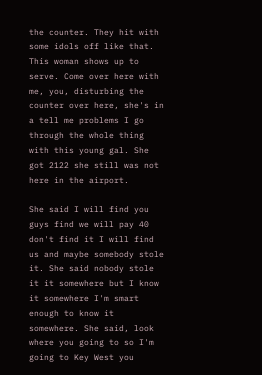the counter. They hit with some idols off like that. This woman shows up to serve. Come over here with me, you, disturbing the counter over here, she's in a tell me problems I go through the whole thing with this young gal. She got 2122 she still was not here in the airport.

She said I will find you guys find we will pay 40 don't find it I will find us and maybe somebody stole it. She said nobody stole it it somewhere but I know it somewhere I'm smart enough to know it somewhere. She said, look where you going to so I'm going to Key West you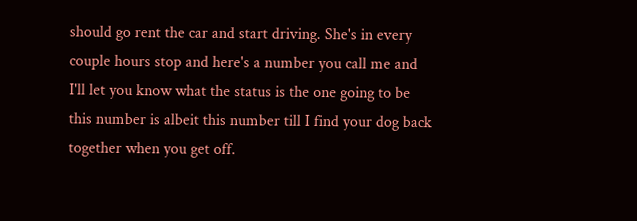should go rent the car and start driving. She's in every couple hours stop and here's a number you call me and I'll let you know what the status is the one going to be this number is albeit this number till I find your dog back together when you get off.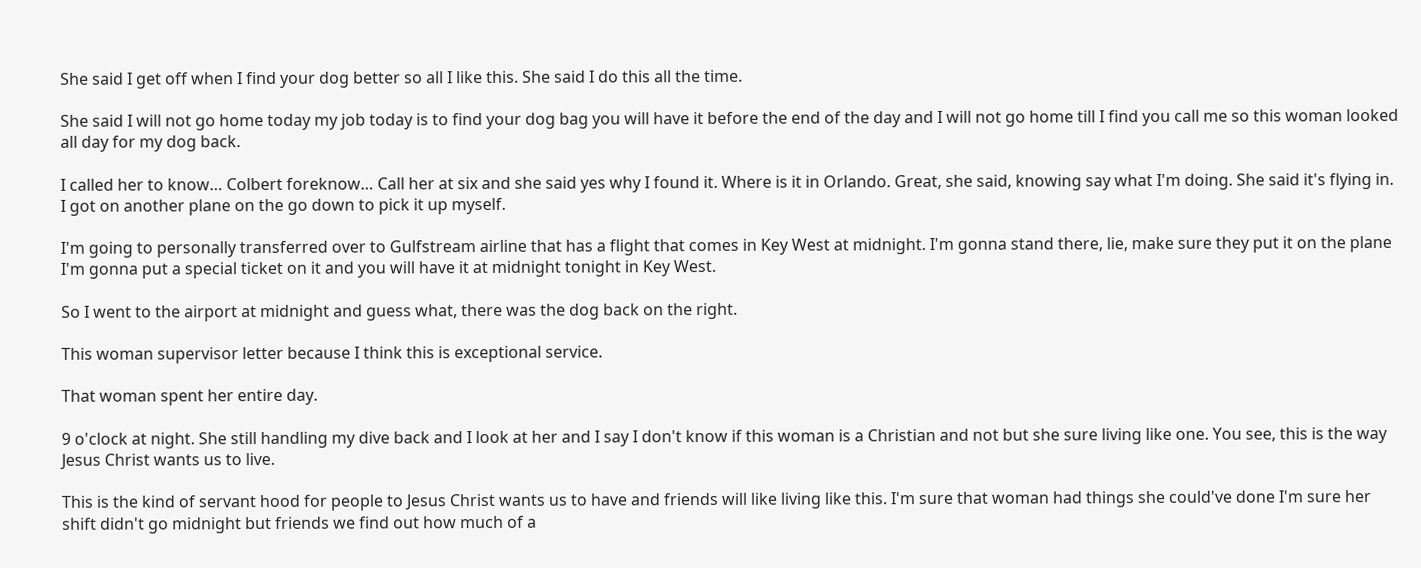She said I get off when I find your dog better so all I like this. She said I do this all the time.

She said I will not go home today my job today is to find your dog bag you will have it before the end of the day and I will not go home till I find you call me so this woman looked all day for my dog back.

I called her to know… Colbert foreknow… Call her at six and she said yes why I found it. Where is it in Orlando. Great, she said, knowing say what I'm doing. She said it's flying in. I got on another plane on the go down to pick it up myself.

I'm going to personally transferred over to Gulfstream airline that has a flight that comes in Key West at midnight. I'm gonna stand there, lie, make sure they put it on the plane I'm gonna put a special ticket on it and you will have it at midnight tonight in Key West.

So I went to the airport at midnight and guess what, there was the dog back on the right.

This woman supervisor letter because I think this is exceptional service.

That woman spent her entire day.

9 o'clock at night. She still handling my dive back and I look at her and I say I don't know if this woman is a Christian and not but she sure living like one. You see, this is the way Jesus Christ wants us to live.

This is the kind of servant hood for people to Jesus Christ wants us to have and friends will like living like this. I'm sure that woman had things she could've done I'm sure her shift didn't go midnight but friends we find out how much of a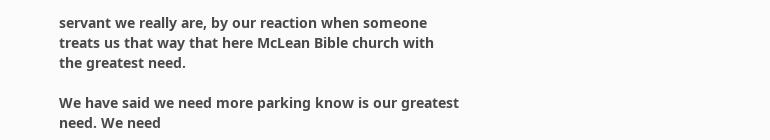servant we really are, by our reaction when someone treats us that way that here McLean Bible church with the greatest need.

We have said we need more parking know is our greatest need. We need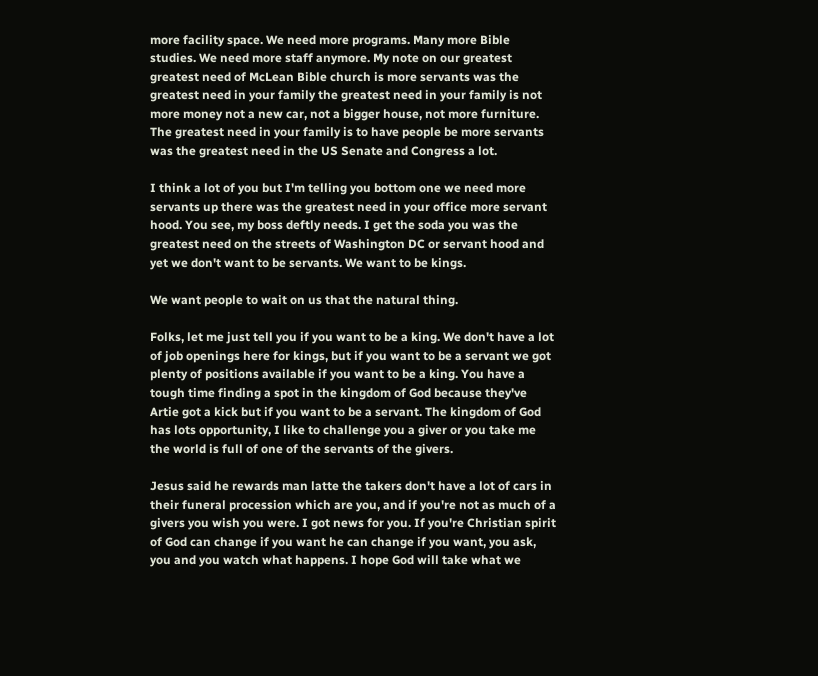more facility space. We need more programs. Many more Bible studies. We need more staff anymore. My note on our greatest greatest need of McLean Bible church is more servants was the greatest need in your family the greatest need in your family is not more money not a new car, not a bigger house, not more furniture. The greatest need in your family is to have people be more servants was the greatest need in the US Senate and Congress a lot.

I think a lot of you but I'm telling you bottom one we need more servants up there was the greatest need in your office more servant hood. You see, my boss deftly needs. I get the soda you was the greatest need on the streets of Washington DC or servant hood and yet we don't want to be servants. We want to be kings.

We want people to wait on us that the natural thing.

Folks, let me just tell you if you want to be a king. We don't have a lot of job openings here for kings, but if you want to be a servant we got plenty of positions available if you want to be a king. You have a tough time finding a spot in the kingdom of God because they've Artie got a kick but if you want to be a servant. The kingdom of God has lots opportunity, I like to challenge you a giver or you take me the world is full of one of the servants of the givers.

Jesus said he rewards man latte the takers don't have a lot of cars in their funeral procession which are you, and if you're not as much of a givers you wish you were. I got news for you. If you're Christian spirit of God can change if you want he can change if you want, you ask, you and you watch what happens. I hope God will take what we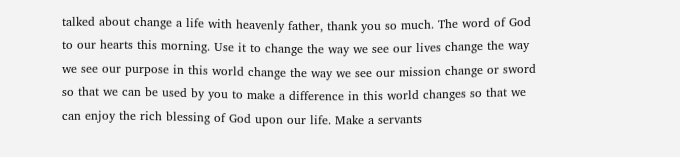talked about change a life with heavenly father, thank you so much. The word of God to our hearts this morning. Use it to change the way we see our lives change the way we see our purpose in this world change the way we see our mission change or sword so that we can be used by you to make a difference in this world changes so that we can enjoy the rich blessing of God upon our life. Make a servants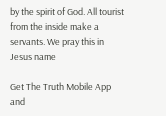by the spirit of God. All tourist from the inside make a servants. We pray this in Jesus name

Get The Truth Mobile App and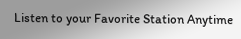Listen to your Favorite Station Anytime